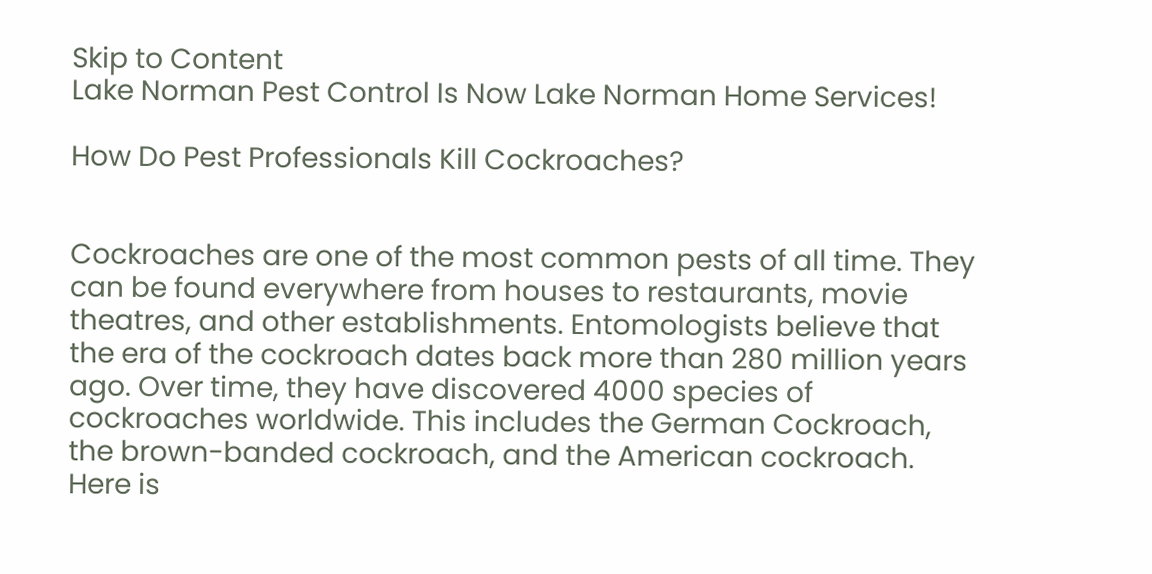Skip to Content
Lake Norman Pest Control Is Now Lake Norman Home Services!

How Do Pest Professionals Kill Cockroaches?


Cockroaches are one of the most common pests of all time. They can be found everywhere from houses to restaurants, movie theatres, and other establishments. Entomologists believe that the era of the cockroach dates back more than 280 million years ago. Over time, they have discovered 4000 species of cockroaches worldwide. This includes the German Cockroach, the brown-banded cockroach, and the American cockroach. Here is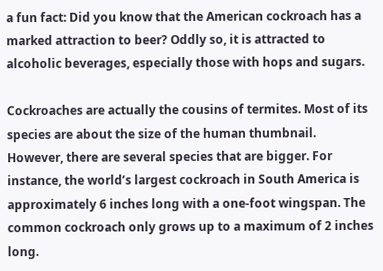a fun fact: Did you know that the American cockroach has a marked attraction to beer? Oddly so, it is attracted to alcoholic beverages, especially those with hops and sugars.

Cockroaches are actually the cousins of termites. Most of its species are about the size of the human thumbnail. However, there are several species that are bigger. For instance, the world’s largest cockroach in South America is approximately 6 inches long with a one-foot wingspan. The common cockroach only grows up to a maximum of 2 inches long.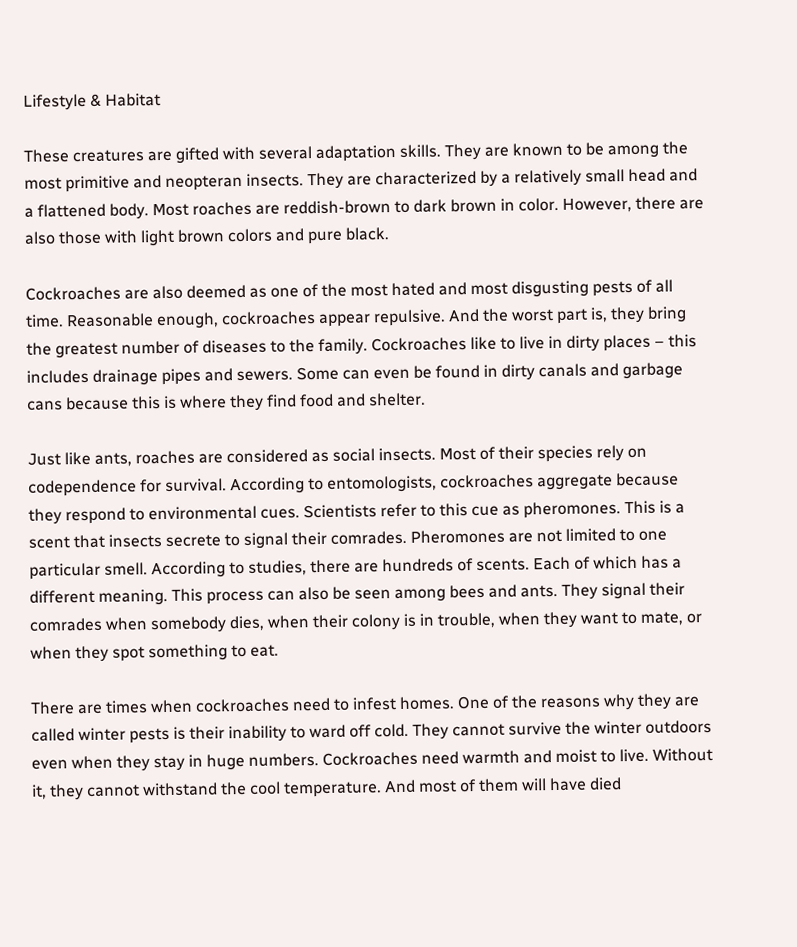Lifestyle & Habitat

These creatures are gifted with several adaptation skills. They are known to be among the most primitive and neopteran insects. They are characterized by a relatively small head and a flattened body. Most roaches are reddish-brown to dark brown in color. However, there are also those with light brown colors and pure black.

Cockroaches are also deemed as one of the most hated and most disgusting pests of all time. Reasonable enough, cockroaches appear repulsive. And the worst part is, they bring the greatest number of diseases to the family. Cockroaches like to live in dirty places – this includes drainage pipes and sewers. Some can even be found in dirty canals and garbage cans because this is where they find food and shelter.

Just like ants, roaches are considered as social insects. Most of their species rely on codependence for survival. According to entomologists, cockroaches aggregate because they respond to environmental cues. Scientists refer to this cue as pheromones. This is a scent that insects secrete to signal their comrades. Pheromones are not limited to one particular smell. According to studies, there are hundreds of scents. Each of which has a different meaning. This process can also be seen among bees and ants. They signal their comrades when somebody dies, when their colony is in trouble, when they want to mate, or when they spot something to eat.

There are times when cockroaches need to infest homes. One of the reasons why they are called winter pests is their inability to ward off cold. They cannot survive the winter outdoors even when they stay in huge numbers. Cockroaches need warmth and moist to live. Without it, they cannot withstand the cool temperature. And most of them will have died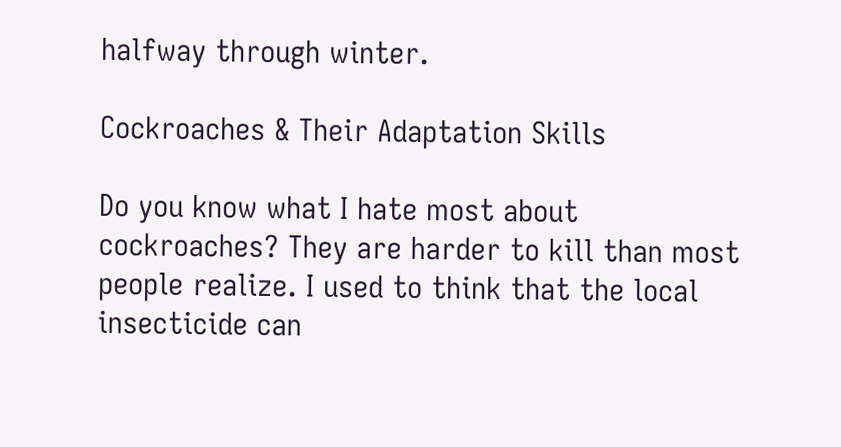halfway through winter.

Cockroaches & Their Adaptation Skills

Do you know what I hate most about cockroaches? They are harder to kill than most people realize. I used to think that the local insecticide can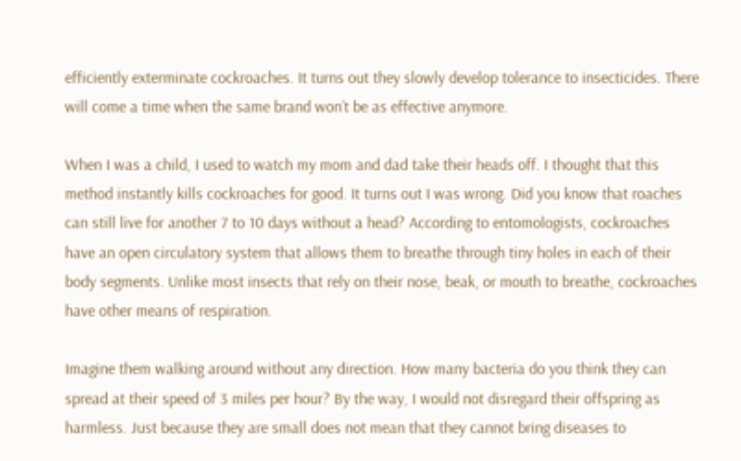efficiently exterminate cockroaches. It turns out they slowly develop tolerance to insecticides. There will come a time when the same brand won’t be as effective anymore.

When I was a child, I used to watch my mom and dad take their heads off. I thought that this method instantly kills cockroaches for good. It turns out I was wrong. Did you know that roaches can still live for another 7 to 10 days without a head? According to entomologists, cockroaches have an open circulatory system that allows them to breathe through tiny holes in each of their body segments. Unlike most insects that rely on their nose, beak, or mouth to breathe, cockroaches have other means of respiration.

Imagine them walking around without any direction. How many bacteria do you think they can spread at their speed of 3 miles per hour? By the way, I would not disregard their offspring as harmless. Just because they are small does not mean that they cannot bring diseases to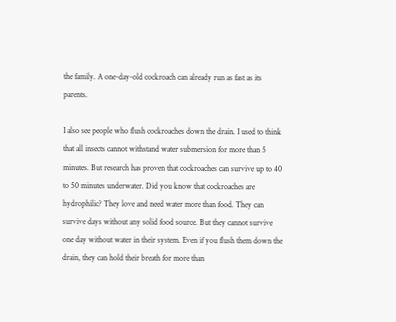the family. A one-day-old cockroach can already run as fast as its parents.

I also see people who flush cockroaches down the drain. I used to think that all insects cannot withstand water submersion for more than 5 minutes. But research has proven that cockroaches can survive up to 40 to 50 minutes underwater. Did you know that cockroaches are hydrophilic? They love and need water more than food. They can survive days without any solid food source. But they cannot survive one day without water in their system. Even if you flush them down the drain, they can hold their breath for more than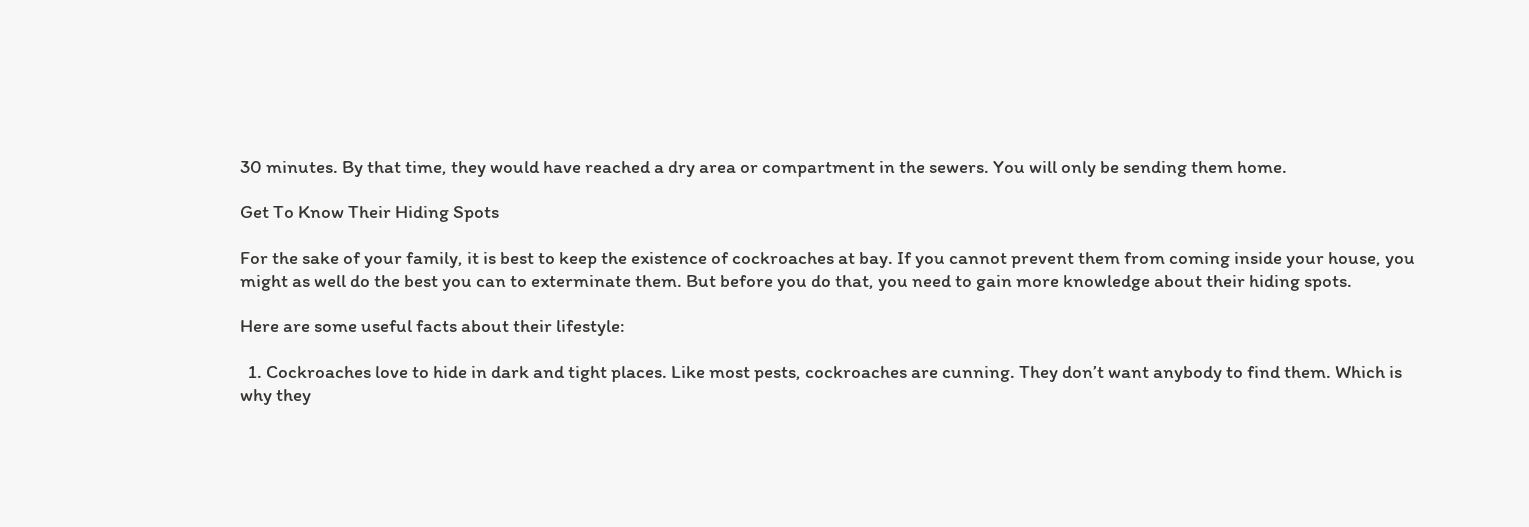30 minutes. By that time, they would have reached a dry area or compartment in the sewers. You will only be sending them home.

Get To Know Their Hiding Spots

For the sake of your family, it is best to keep the existence of cockroaches at bay. If you cannot prevent them from coming inside your house, you might as well do the best you can to exterminate them. But before you do that, you need to gain more knowledge about their hiding spots.

Here are some useful facts about their lifestyle:

  1. Cockroaches love to hide in dark and tight places. Like most pests, cockroaches are cunning. They don’t want anybody to find them. Which is why they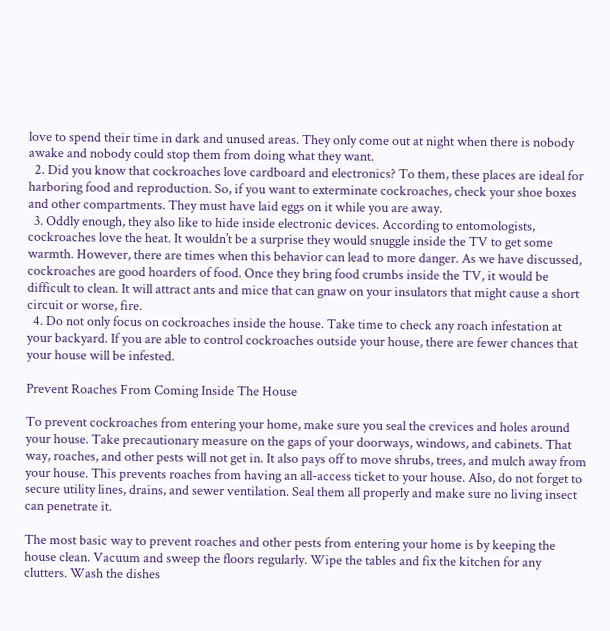love to spend their time in dark and unused areas. They only come out at night when there is nobody awake and nobody could stop them from doing what they want.
  2. Did you know that cockroaches love cardboard and electronics? To them, these places are ideal for harboring food and reproduction. So, if you want to exterminate cockroaches, check your shoe boxes and other compartments. They must have laid eggs on it while you are away.
  3. Oddly enough, they also like to hide inside electronic devices. According to entomologists, cockroaches love the heat. It wouldn’t be a surprise they would snuggle inside the TV to get some warmth. However, there are times when this behavior can lead to more danger. As we have discussed, cockroaches are good hoarders of food. Once they bring food crumbs inside the TV, it would be difficult to clean. It will attract ants and mice that can gnaw on your insulators that might cause a short circuit or worse, fire.
  4. Do not only focus on cockroaches inside the house. Take time to check any roach infestation at your backyard. If you are able to control cockroaches outside your house, there are fewer chances that your house will be infested.

Prevent Roaches From Coming Inside The House

To prevent cockroaches from entering your home, make sure you seal the crevices and holes around your house. Take precautionary measure on the gaps of your doorways, windows, and cabinets. That way, roaches, and other pests will not get in. It also pays off to move shrubs, trees, and mulch away from your house. This prevents roaches from having an all-access ticket to your house. Also, do not forget to secure utility lines, drains, and sewer ventilation. Seal them all properly and make sure no living insect can penetrate it.

The most basic way to prevent roaches and other pests from entering your home is by keeping the house clean. Vacuum and sweep the floors regularly. Wipe the tables and fix the kitchen for any clutters. Wash the dishes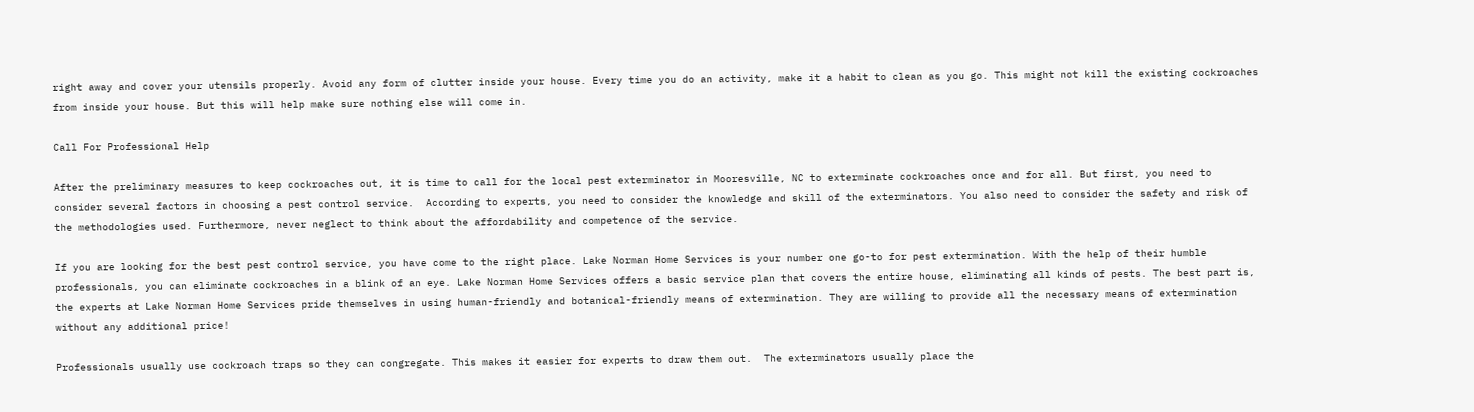right away and cover your utensils properly. Avoid any form of clutter inside your house. Every time you do an activity, make it a habit to clean as you go. This might not kill the existing cockroaches from inside your house. But this will help make sure nothing else will come in.

Call For Professional Help

After the preliminary measures to keep cockroaches out, it is time to call for the local pest exterminator in Mooresville, NC to exterminate cockroaches once and for all. But first, you need to consider several factors in choosing a pest control service.  According to experts, you need to consider the knowledge and skill of the exterminators. You also need to consider the safety and risk of the methodologies used. Furthermore, never neglect to think about the affordability and competence of the service.

If you are looking for the best pest control service, you have come to the right place. Lake Norman Home Services is your number one go-to for pest extermination. With the help of their humble professionals, you can eliminate cockroaches in a blink of an eye. Lake Norman Home Services offers a basic service plan that covers the entire house, eliminating all kinds of pests. The best part is, the experts at Lake Norman Home Services pride themselves in using human-friendly and botanical-friendly means of extermination. They are willing to provide all the necessary means of extermination without any additional price!

Professionals usually use cockroach traps so they can congregate. This makes it easier for experts to draw them out.  The exterminators usually place the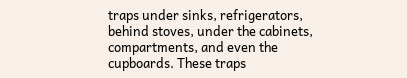traps under sinks, refrigerators, behind stoves, under the cabinets, compartments, and even the cupboards. These traps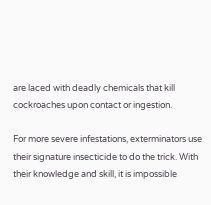are laced with deadly chemicals that kill cockroaches upon contact or ingestion.

For more severe infestations, exterminators use their signature insecticide to do the trick. With their knowledge and skill, it is impossible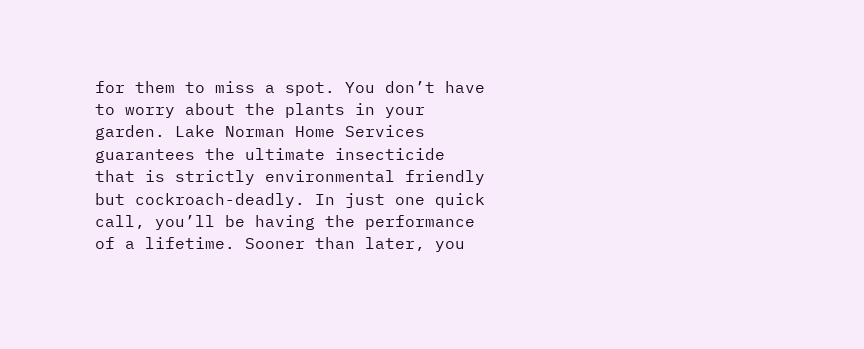for them to miss a spot. You don’t have to worry about the plants in your garden. Lake Norman Home Services guarantees the ultimate insecticide that is strictly environmental friendly but cockroach-deadly. In just one quick call, you’ll be having the performance of a lifetime. Sooner than later, you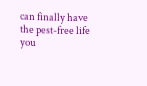can finally have the pest-free life you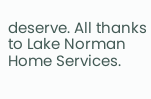deserve. All thanks to Lake Norman Home Services.